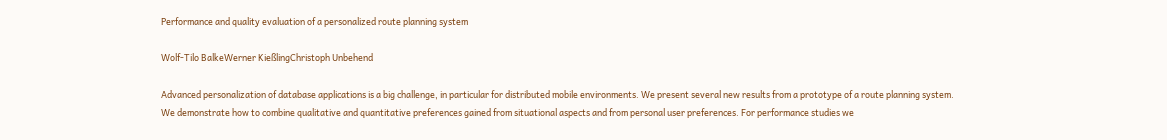Performance and quality evaluation of a personalized route planning system

Wolf-Tilo BalkeWerner KießlingChristoph Unbehend

Advanced personalization of database applications is a big challenge, in particular for distributed mobile environments. We present several new results from a prototype of a route planning system. We demonstrate how to combine qualitative and quantitative preferences gained from situational aspects and from personal user preferences. For performance studies we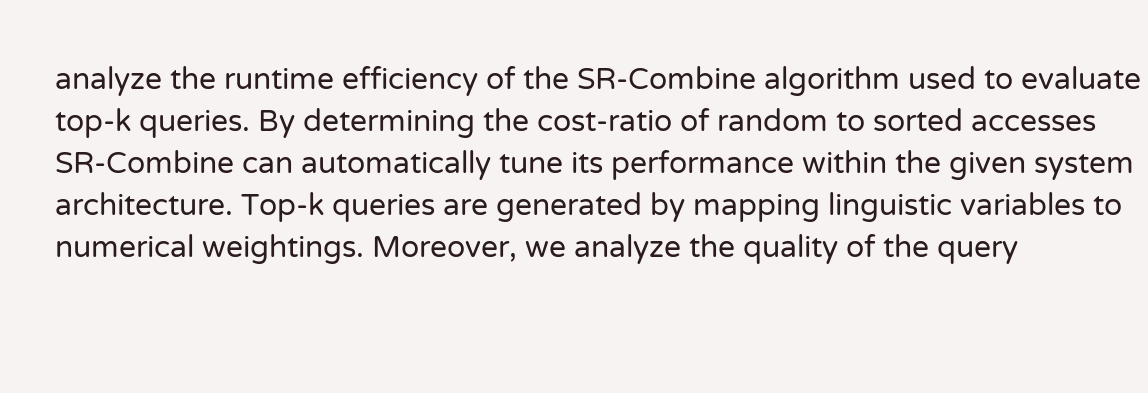analyze the runtime efficiency of the SR-Combine algorithm used to evaluate top-k queries. By determining the cost-ratio of random to sorted accesses SR-Combine can automatically tune its performance within the given system architecture. Top-k queries are generated by mapping linguistic variables to numerical weightings. Moreover, we analyze the quality of the query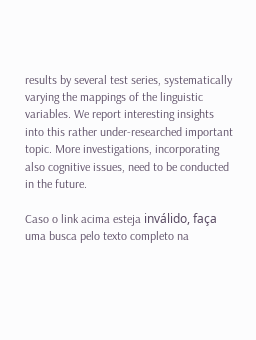results by several test series, systematically varying the mappings of the linguistic variables. We report interesting insights into this rather under-researched important topic. More investigations, incorporating also cognitive issues, need to be conducted in the future.

Caso o link acima esteja inválido, faça uma busca pelo texto completo na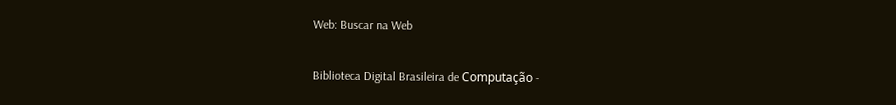Web: Buscar na Web

Biblioteca Digital Brasileira de Computação -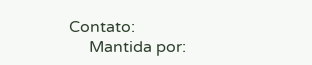Contato:
     Mantida por: